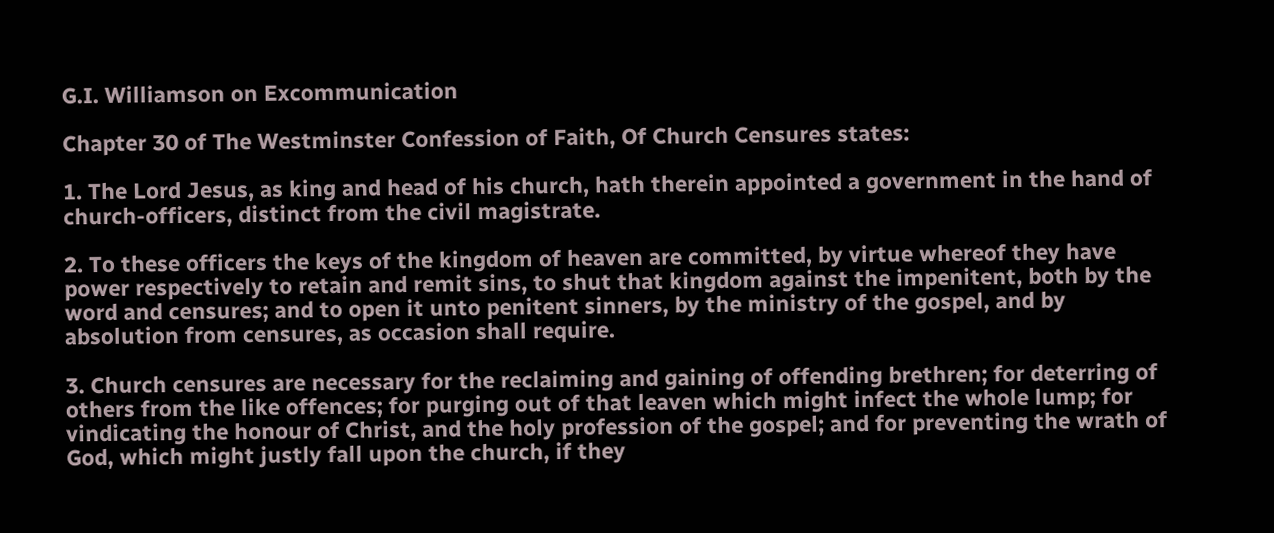G.I. Williamson on Excommunication

Chapter 30 of The Westminster Confession of Faith, Of Church Censures states:

1. The Lord Jesus, as king and head of his church, hath therein appointed a government in the hand of church-officers, distinct from the civil magistrate.

2. To these officers the keys of the kingdom of heaven are committed, by virtue whereof they have power respectively to retain and remit sins, to shut that kingdom against the impenitent, both by the word and censures; and to open it unto penitent sinners, by the ministry of the gospel, and by absolution from censures, as occasion shall require.

3. Church censures are necessary for the reclaiming and gaining of offending brethren; for deterring of others from the like offences; for purging out of that leaven which might infect the whole lump; for vindicating the honour of Christ, and the holy profession of the gospel; and for preventing the wrath of God, which might justly fall upon the church, if they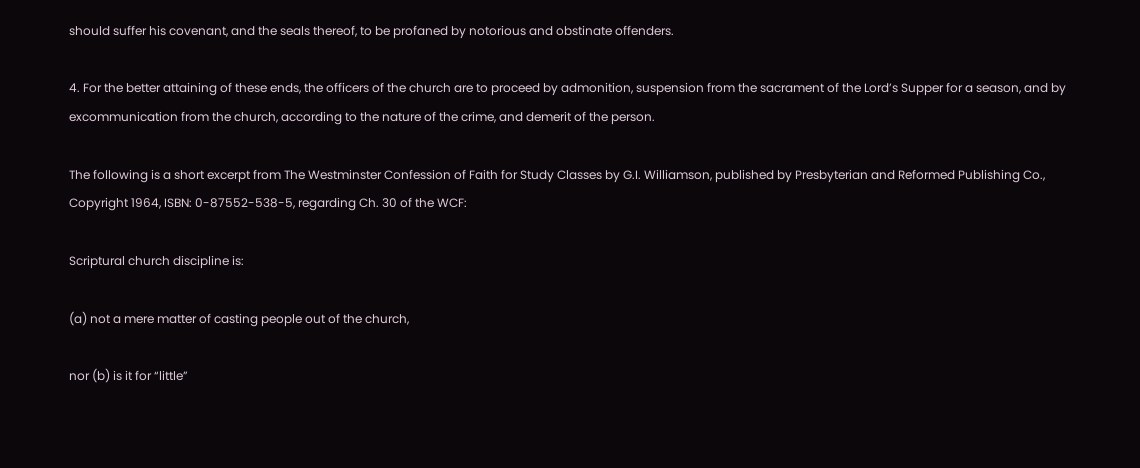should suffer his covenant, and the seals thereof, to be profaned by notorious and obstinate offenders.

4. For the better attaining of these ends, the officers of the church are to proceed by admonition, suspension from the sacrament of the Lord’s Supper for a season, and by excommunication from the church, according to the nature of the crime, and demerit of the person.

The following is a short excerpt from The Westminster Confession of Faith for Study Classes by G.I. Williamson, published by Presbyterian and Reformed Publishing Co., Copyright 1964, ISBN: 0-87552-538-5, regarding Ch. 30 of the WCF:

Scriptural church discipline is:

(a) not a mere matter of casting people out of the church,

nor (b) is it for “little”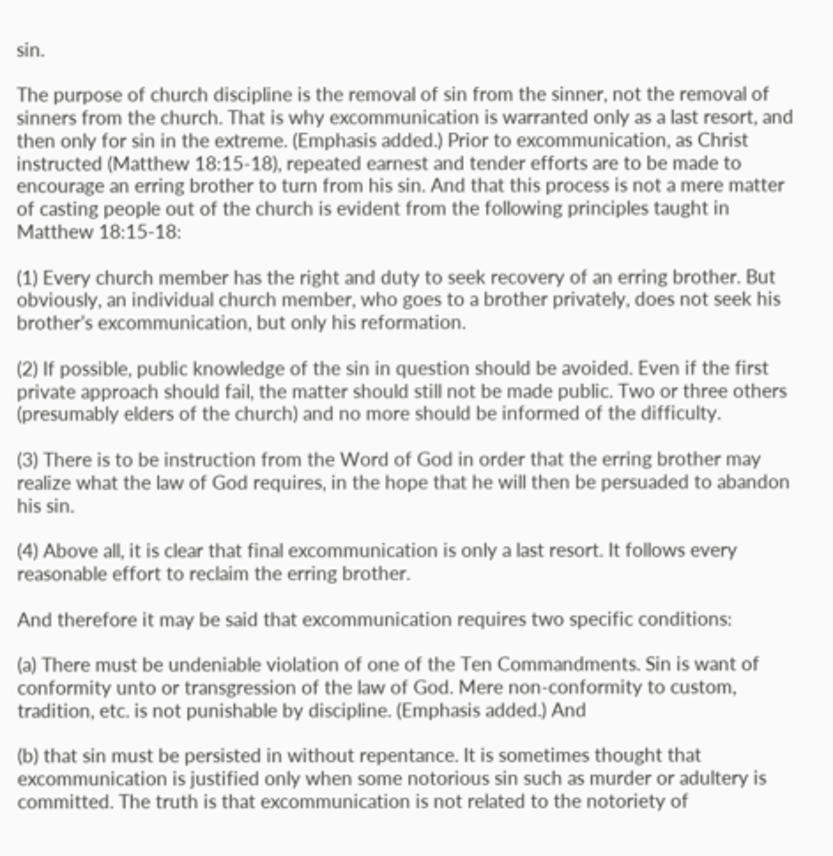sin.

The purpose of church discipline is the removal of sin from the sinner, not the removal of sinners from the church. That is why excommunication is warranted only as a last resort, and then only for sin in the extreme. (Emphasis added.) Prior to excommunication, as Christ instructed (Matthew 18:15-18), repeated earnest and tender efforts are to be made to encourage an erring brother to turn from his sin. And that this process is not a mere matter of casting people out of the church is evident from the following principles taught in Matthew 18:15-18:

(1) Every church member has the right and duty to seek recovery of an erring brother. But obviously, an individual church member, who goes to a brother privately, does not seek his brother’s excommunication, but only his reformation.

(2) If possible, public knowledge of the sin in question should be avoided. Even if the first private approach should fail, the matter should still not be made public. Two or three others (presumably elders of the church) and no more should be informed of the difficulty.

(3) There is to be instruction from the Word of God in order that the erring brother may realize what the law of God requires, in the hope that he will then be persuaded to abandon his sin.

(4) Above all, it is clear that final excommunication is only a last resort. It follows every reasonable effort to reclaim the erring brother.

And therefore it may be said that excommunication requires two specific conditions:

(a) There must be undeniable violation of one of the Ten Commandments. Sin is want of conformity unto or transgression of the law of God. Mere non-conformity to custom, tradition, etc. is not punishable by discipline. (Emphasis added.) And

(b) that sin must be persisted in without repentance. It is sometimes thought that excommunication is justified only when some notorious sin such as murder or adultery is committed. The truth is that excommunication is not related to the notoriety of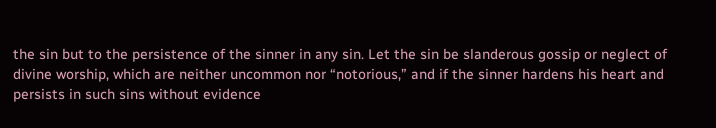the sin but to the persistence of the sinner in any sin. Let the sin be slanderous gossip or neglect of divine worship, which are neither uncommon nor “notorious,” and if the sinner hardens his heart and persists in such sins without evidence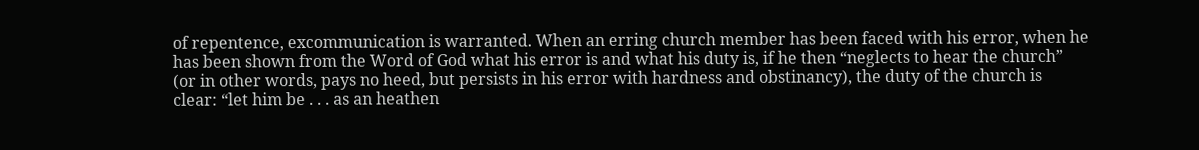of repentence, excommunication is warranted. When an erring church member has been faced with his error, when he has been shown from the Word of God what his error is and what his duty is, if he then “neglects to hear the church” (or in other words, pays no heed, but persists in his error with hardness and obstinancy), the duty of the church is clear: “let him be . . . as an heathen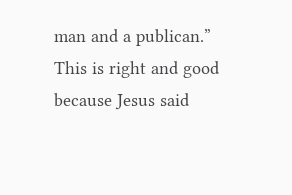man and a publican.” This is right and good because Jesus said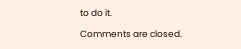to do it.

Comments are closed.